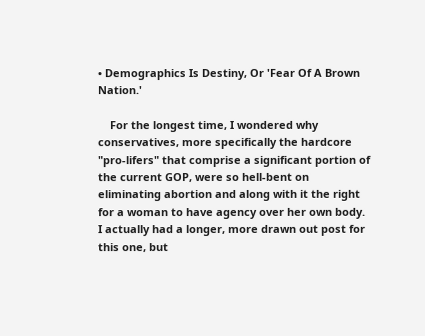• Demographics Is Destiny, Or 'Fear Of A Brown Nation.'

    For the longest time, I wondered why conservatives, more specifically the hardcore "pro-lifers" that comprise a significant portion of the current GOP, were so hell-bent on eliminating abortion and along with it the right for a woman to have agency over her own body. I actually had a longer, more drawn out post for this one, but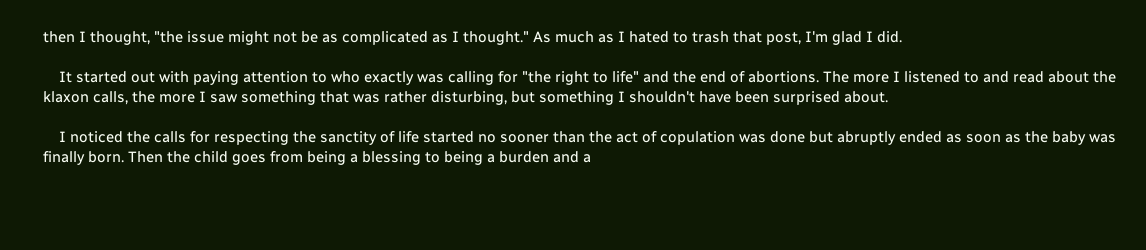then I thought, "the issue might not be as complicated as I thought." As much as I hated to trash that post, I'm glad I did.

    It started out with paying attention to who exactly was calling for "the right to life" and the end of abortions. The more I listened to and read about the klaxon calls, the more I saw something that was rather disturbing, but something I shouldn't have been surprised about.

    I noticed the calls for respecting the sanctity of life started no sooner than the act of copulation was done but abruptly ended as soon as the baby was finally born. Then the child goes from being a blessing to being a burden and a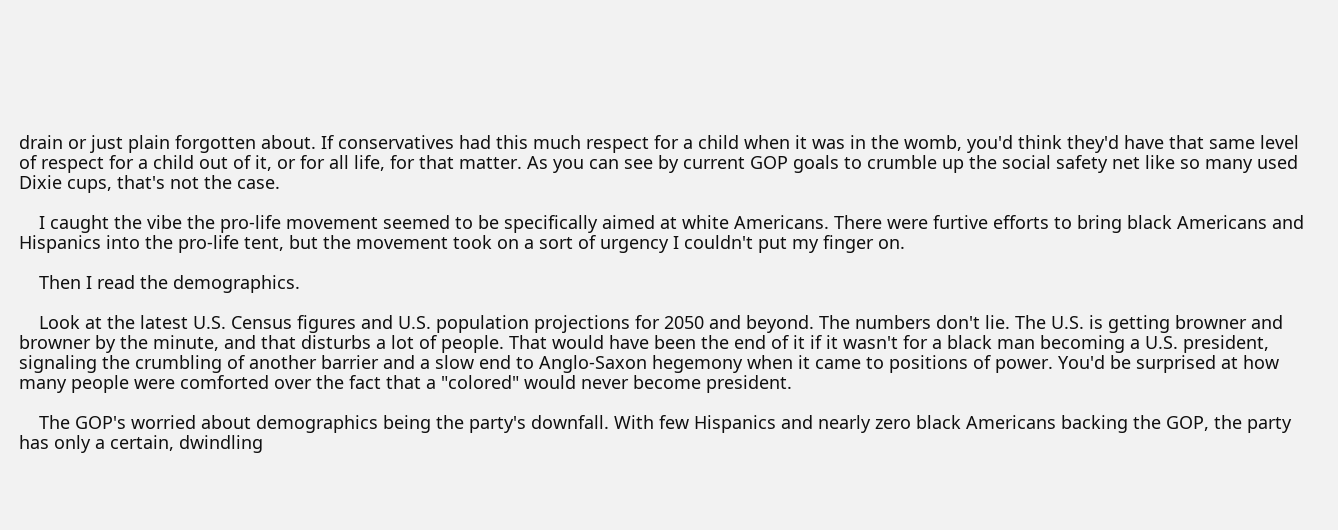drain or just plain forgotten about. If conservatives had this much respect for a child when it was in the womb, you'd think they'd have that same level of respect for a child out of it, or for all life, for that matter. As you can see by current GOP goals to crumble up the social safety net like so many used Dixie cups, that's not the case.

    I caught the vibe the pro-life movement seemed to be specifically aimed at white Americans. There were furtive efforts to bring black Americans and Hispanics into the pro-life tent, but the movement took on a sort of urgency I couldn't put my finger on.

    Then I read the demographics.

    Look at the latest U.S. Census figures and U.S. population projections for 2050 and beyond. The numbers don't lie. The U.S. is getting browner and browner by the minute, and that disturbs a lot of people. That would have been the end of it if it wasn't for a black man becoming a U.S. president, signaling the crumbling of another barrier and a slow end to Anglo-Saxon hegemony when it came to positions of power. You'd be surprised at how many people were comforted over the fact that a "colored" would never become president.

    The GOP's worried about demographics being the party's downfall. With few Hispanics and nearly zero black Americans backing the GOP, the party has only a certain, dwindling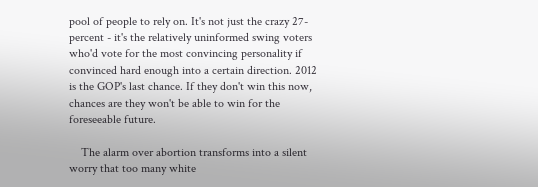pool of people to rely on. It's not just the crazy 27-percent - it's the relatively uninformed swing voters who'd vote for the most convincing personality if convinced hard enough into a certain direction. 2012 is the GOP's last chance. If they don't win this now, chances are they won't be able to win for the foreseeable future.

    The alarm over abortion transforms into a silent worry that too many white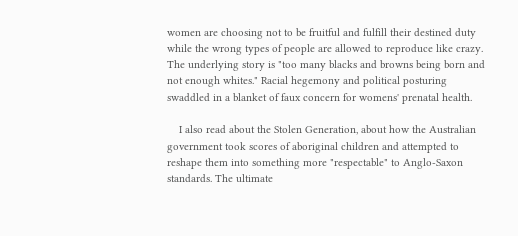women are choosing not to be fruitful and fulfill their destined duty while the wrong types of people are allowed to reproduce like crazy. The underlying story is "too many blacks and browns being born and not enough whites." Racial hegemony and political posturing swaddled in a blanket of faux concern for womens' prenatal health.

    I also read about the Stolen Generation, about how the Australian government took scores of aboriginal children and attempted to reshape them into something more "respectable" to Anglo-Saxon standards. The ultimate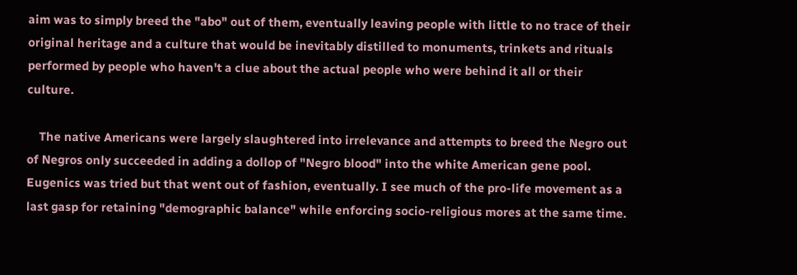aim was to simply breed the "abo" out of them, eventually leaving people with little to no trace of their original heritage and a culture that would be inevitably distilled to monuments, trinkets and rituals performed by people who haven't a clue about the actual people who were behind it all or their culture.

    The native Americans were largely slaughtered into irrelevance and attempts to breed the Negro out of Negros only succeeded in adding a dollop of "Negro blood" into the white American gene pool. Eugenics was tried but that went out of fashion, eventually. I see much of the pro-life movement as a last gasp for retaining "demographic balance" while enforcing socio-religious mores at the same time.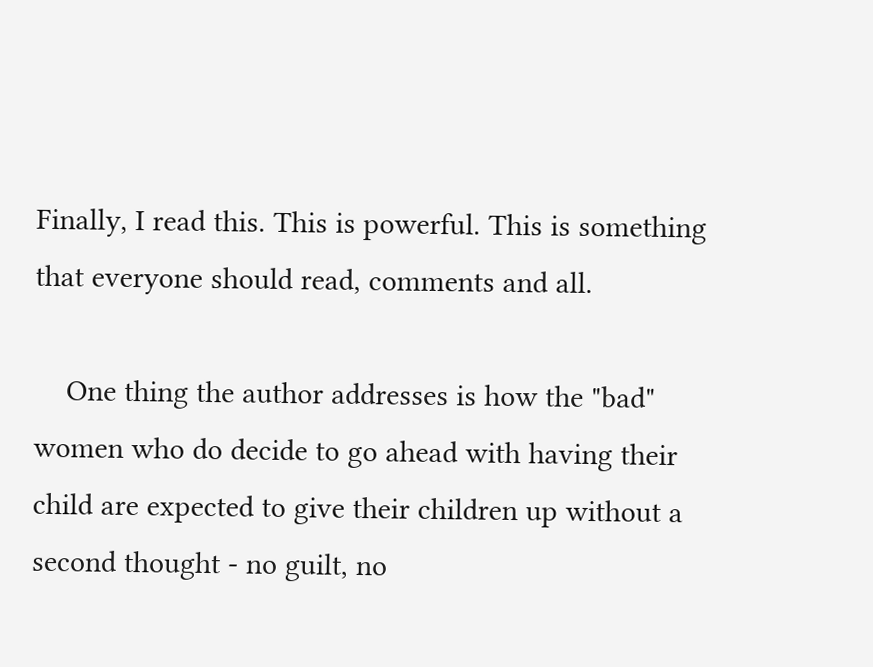Finally, I read this. This is powerful. This is something that everyone should read, comments and all.

    One thing the author addresses is how the "bad" women who do decide to go ahead with having their child are expected to give their children up without a second thought - no guilt, no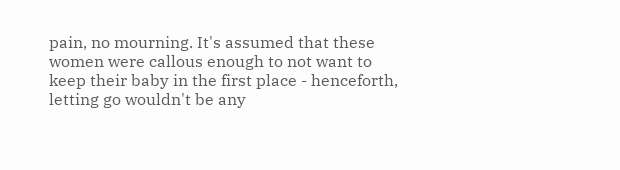pain, no mourning. It's assumed that these women were callous enough to not want to keep their baby in the first place - henceforth, letting go wouldn't be any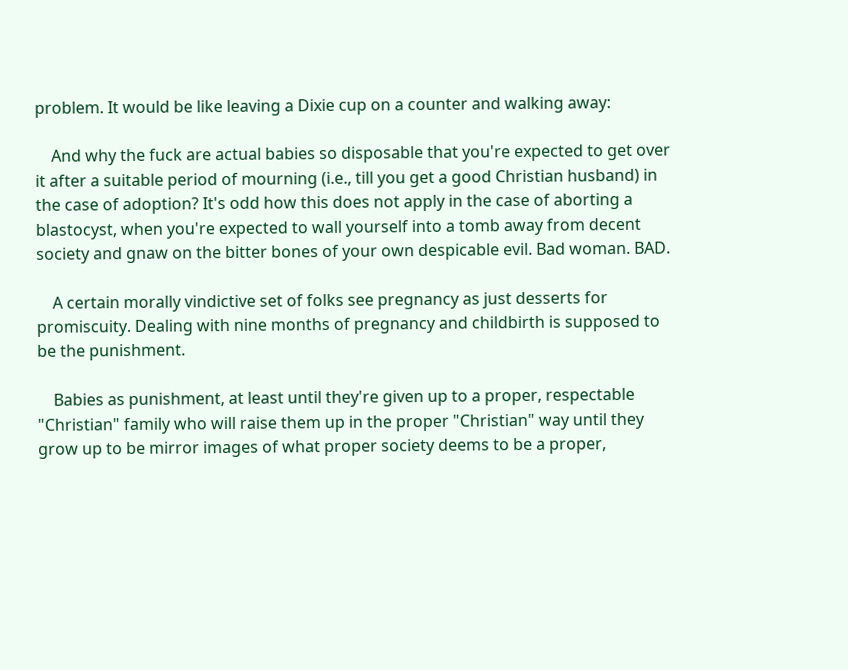problem. It would be like leaving a Dixie cup on a counter and walking away:

    And why the fuck are actual babies so disposable that you're expected to get over it after a suitable period of mourning (i.e., till you get a good Christian husband) in the case of adoption? It's odd how this does not apply in the case of aborting a blastocyst, when you're expected to wall yourself into a tomb away from decent society and gnaw on the bitter bones of your own despicable evil. Bad woman. BAD.

    A certain morally vindictive set of folks see pregnancy as just desserts for promiscuity. Dealing with nine months of pregnancy and childbirth is supposed to be the punishment.

    Babies as punishment, at least until they're given up to a proper, respectable "Christian" family who will raise them up in the proper "Christian" way until they grow up to be mirror images of what proper society deems to be a proper,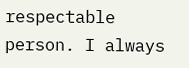respectable person. I always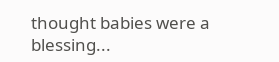thought babies were a blessing...